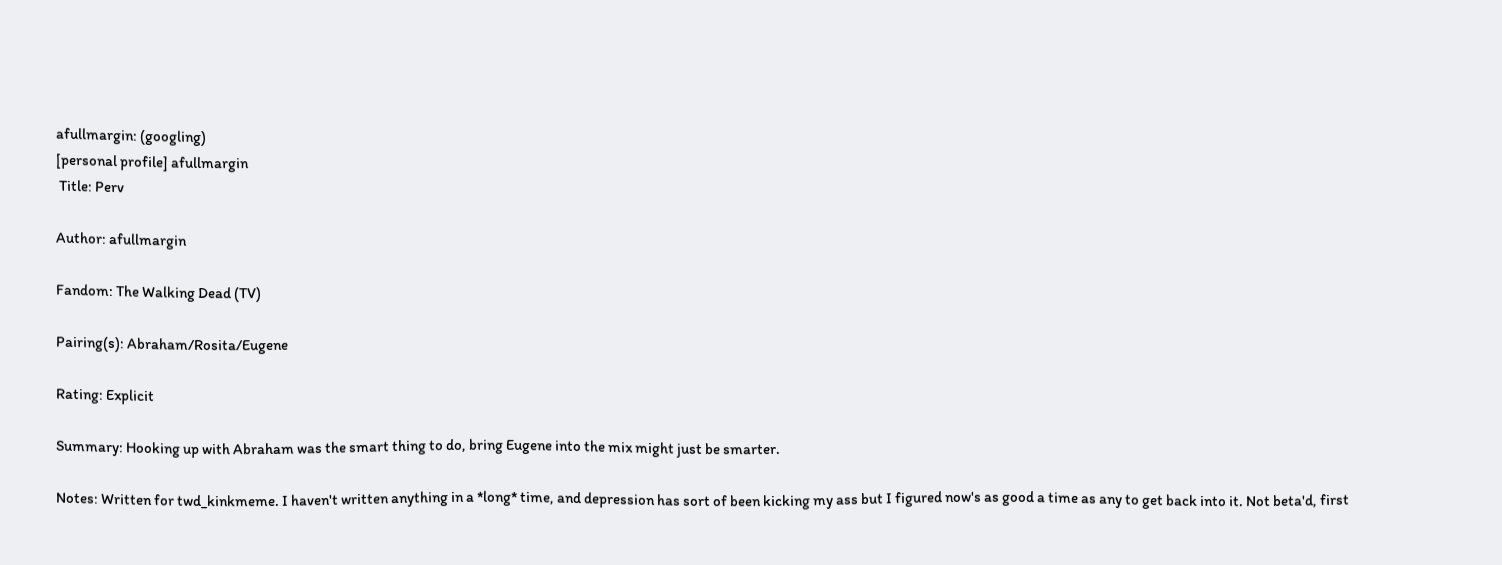afullmargin: (googling)
[personal profile] afullmargin
 Title: Perv

Author: afullmargin

Fandom: The Walking Dead (TV)

Pairing(s): Abraham/Rosita/Eugene

Rating: Explicit

Summary: Hooking up with Abraham was the smart thing to do, bring Eugene into the mix might just be smarter.

Notes: Written for twd_kinkmeme. I haven't written anything in a *long* time, and depression has sort of been kicking my ass but I figured now's as good a time as any to get back into it. Not beta'd, first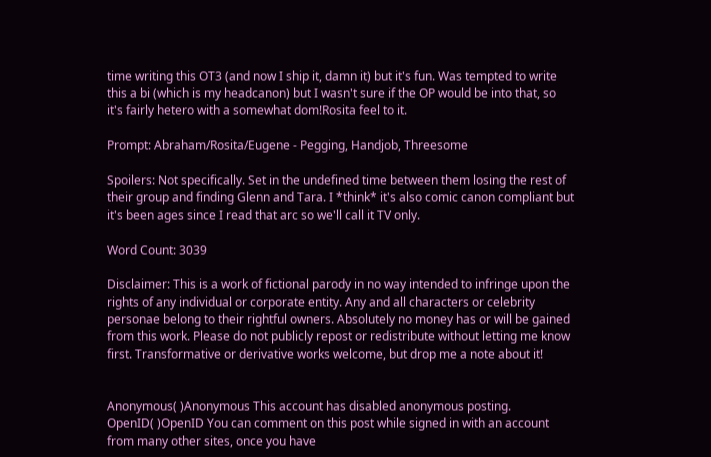time writing this OT3 (and now I ship it, damn it) but it's fun. Was tempted to write this a bi (which is my headcanon) but I wasn't sure if the OP would be into that, so it's fairly hetero with a somewhat dom!Rosita feel to it.

Prompt: Abraham/Rosita/Eugene - Pegging, Handjob, Threesome

Spoilers: Not specifically. Set in the undefined time between them losing the rest of their group and finding Glenn and Tara. I *think* it's also comic canon compliant but it's been ages since I read that arc so we'll call it TV only.

Word Count: 3039

Disclaimer: This is a work of fictional parody in no way intended to infringe upon the rights of any individual or corporate entity. Any and all characters or celebrity personae belong to their rightful owners. Absolutely no money has or will be gained from this work. Please do not publicly repost or redistribute without letting me know first. Transformative or derivative works welcome, but drop me a note about it!


Anonymous( )Anonymous This account has disabled anonymous posting.
OpenID( )OpenID You can comment on this post while signed in with an account from many other sites, once you have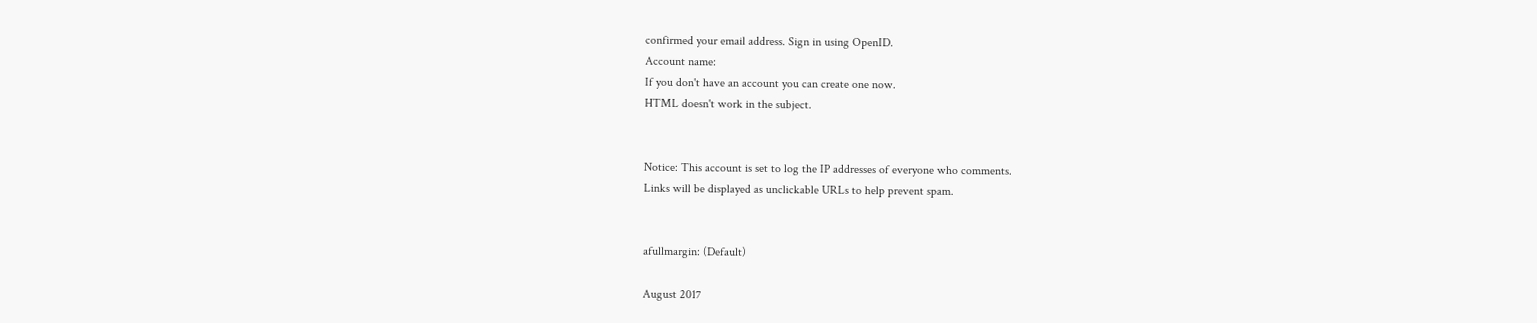confirmed your email address. Sign in using OpenID.
Account name:
If you don't have an account you can create one now.
HTML doesn't work in the subject.


Notice: This account is set to log the IP addresses of everyone who comments.
Links will be displayed as unclickable URLs to help prevent spam.


afullmargin: (Default)

August 2017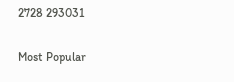2728 293031

Most Popular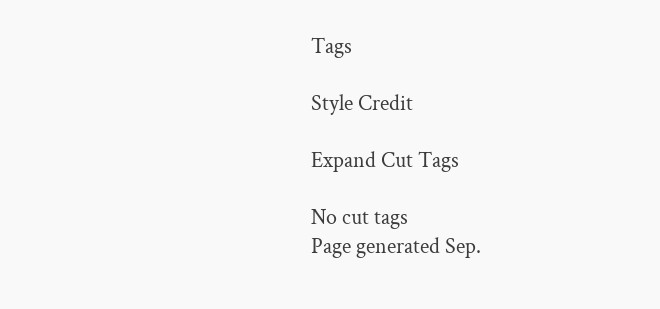Tags

Style Credit

Expand Cut Tags

No cut tags
Page generated Sep.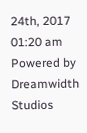24th, 2017 01:20 am
Powered by Dreamwidth Studios